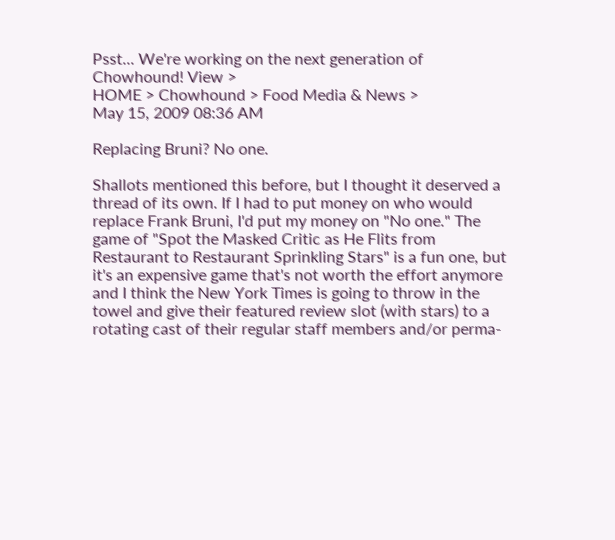Psst... We're working on the next generation of Chowhound! View >
HOME > Chowhound > Food Media & News >
May 15, 2009 08:36 AM

Replacing Bruni? No one.

Shallots mentioned this before, but I thought it deserved a thread of its own. If I had to put money on who would replace Frank Bruni, I'd put my money on "No one." The game of "Spot the Masked Critic as He Flits from Restaurant to Restaurant Sprinkling Stars" is a fun one, but it's an expensive game that's not worth the effort anymore and I think the New York Times is going to throw in the towel and give their featured review slot (with stars) to a rotating cast of their regular staff members and/or perma-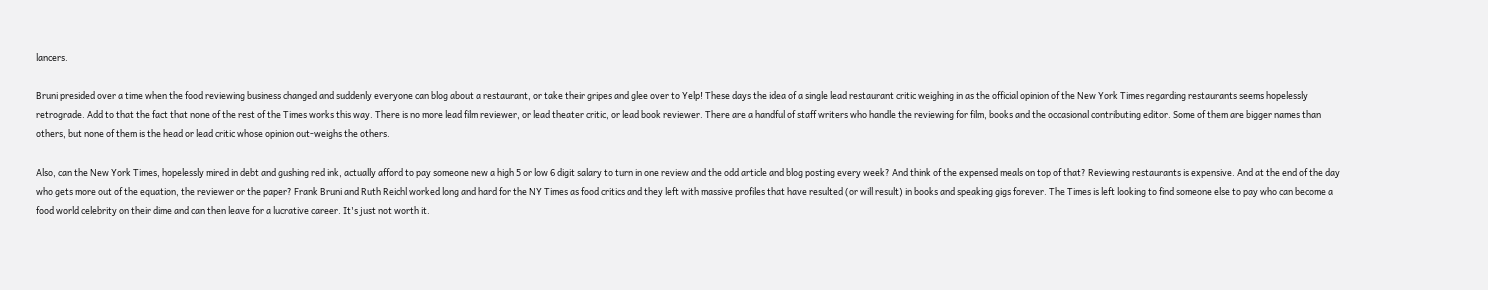lancers.

Bruni presided over a time when the food reviewing business changed and suddenly everyone can blog about a restaurant, or take their gripes and glee over to Yelp! These days the idea of a single lead restaurant critic weighing in as the official opinion of the New York Times regarding restaurants seems hopelessly retrograde. Add to that the fact that none of the rest of the Times works this way. There is no more lead film reviewer, or lead theater critic, or lead book reviewer. There are a handful of staff writers who handle the reviewing for film, books and the occasional contributing editor. Some of them are bigger names than others, but none of them is the head or lead critic whose opinion out-weighs the others.

Also, can the New York Times, hopelessly mired in debt and gushing red ink, actually afford to pay someone new a high 5 or low 6 digit salary to turn in one review and the odd article and blog posting every week? And think of the expensed meals on top of that? Reviewing restaurants is expensive. And at the end of the day who gets more out of the equation, the reviewer or the paper? Frank Bruni and Ruth Reichl worked long and hard for the NY Times as food critics and they left with massive profiles that have resulted (or will result) in books and speaking gigs forever. The Times is left looking to find someone else to pay who can become a food world celebrity on their dime and can then leave for a lucrative career. It's just not worth it.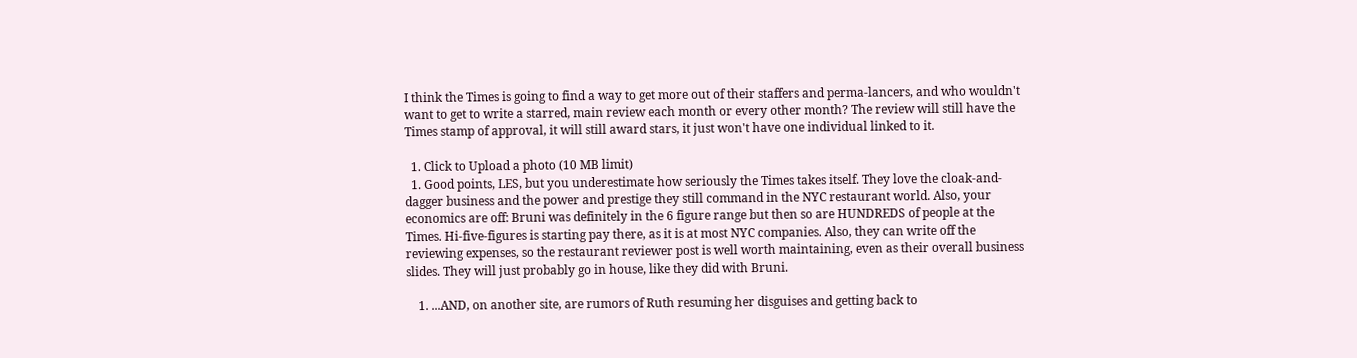I think the Times is going to find a way to get more out of their staffers and perma-lancers, and who wouldn't want to get to write a starred, main review each month or every other month? The review will still have the Times stamp of approval, it will still award stars, it just won't have one individual linked to it.

  1. Click to Upload a photo (10 MB limit)
  1. Good points, LES, but you underestimate how seriously the Times takes itself. They love the cloak-and-dagger business and the power and prestige they still command in the NYC restaurant world. Also, your economics are off: Bruni was definitely in the 6 figure range but then so are HUNDREDS of people at the Times. Hi-five-figures is starting pay there, as it is at most NYC companies. Also, they can write off the reviewing expenses, so the restaurant reviewer post is well worth maintaining, even as their overall business slides. They will just probably go in house, like they did with Bruni.

    1. ...AND, on another site, are rumors of Ruth resuming her disguises and getting back to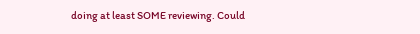doing at least SOME reviewing. Could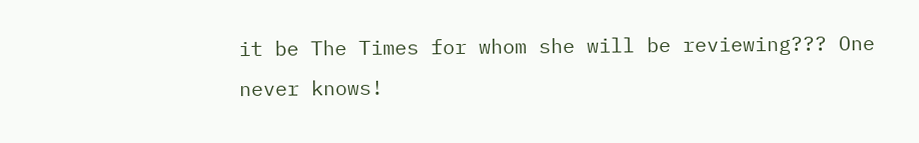it be The Times for whom she will be reviewing??? One never knows!